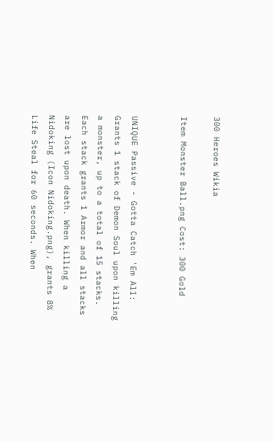300 Heroes Wikia

Item Monster Ball.png Cost: 300 Gold


UNIQUE Passive - Gotta Catch 'Em All: Grants 1 stack of Demon Soul upon killing a monster, up to a total of 15 stacks. Each stack grants 1 Armor and all stacks are lost upon death. When killing a Nidoking (Icon Nidoking.png), grants 8% Life Steal for 60 seconds. When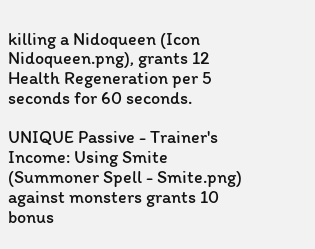killing a Nidoqueen (Icon Nidoqueen.png), grants 12 Health Regeneration per 5 seconds for 60 seconds.

UNIQUE Passive - Trainer's Income: Using Smite (Summoner Spell - Smite.png) against monsters grants 10 bonus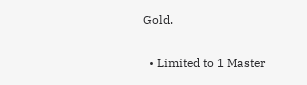Gold.


  • Limited to 1 Master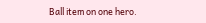Ball item on one hero.